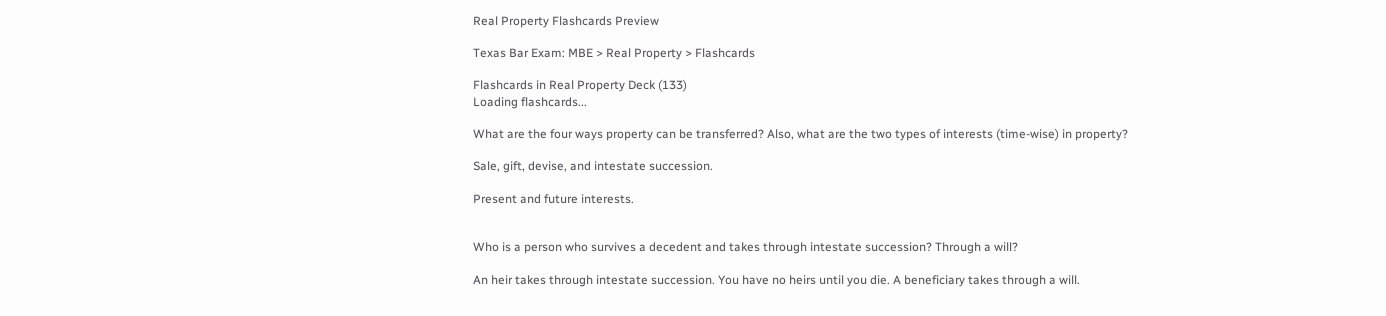Real Property Flashcards Preview

Texas Bar Exam: MBE > Real Property > Flashcards

Flashcards in Real Property Deck (133)
Loading flashcards...

What are the four ways property can be transferred? Also, what are the two types of interests (time-wise) in property?

Sale, gift, devise, and intestate succession.

Present and future interests.


Who is a person who survives a decedent and takes through intestate succession? Through a will?

An heir takes through intestate succession. You have no heirs until you die. A beneficiary takes through a will.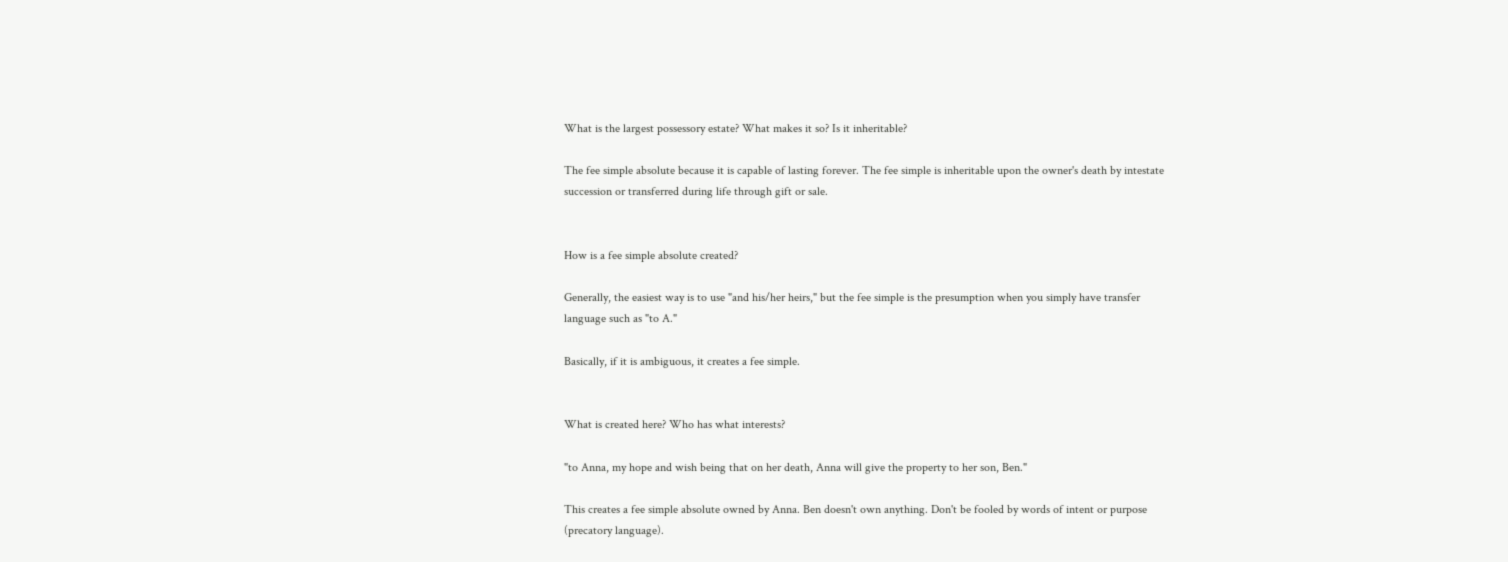What is the largest possessory estate? What makes it so? Is it inheritable?

The fee simple absolute because it is capable of lasting forever. The fee simple is inheritable upon the owner's death by intestate succession or transferred during life through gift or sale.


How is a fee simple absolute created?

Generally, the easiest way is to use "and his/her heirs," but the fee simple is the presumption when you simply have transfer language such as "to A."

Basically, if it is ambiguous, it creates a fee simple.


What is created here? Who has what interests?

"to Anna, my hope and wish being that on her death, Anna will give the property to her son, Ben."

This creates a fee simple absolute owned by Anna. Ben doesn't own anything. Don't be fooled by words of intent or purpose (precatory language).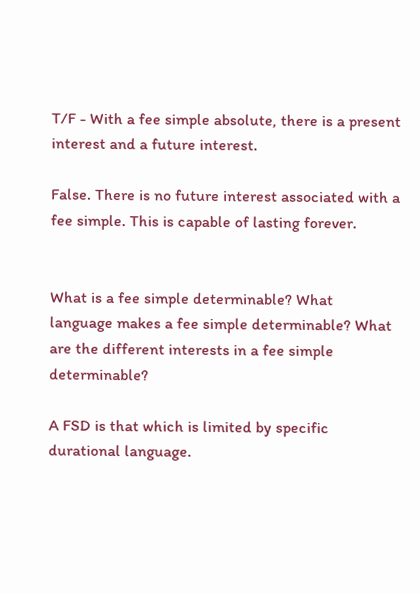T/F - With a fee simple absolute, there is a present interest and a future interest.

False. There is no future interest associated with a fee simple. This is capable of lasting forever.


What is a fee simple determinable? What language makes a fee simple determinable? What are the different interests in a fee simple determinable?

A FSD is that which is limited by specific durational language.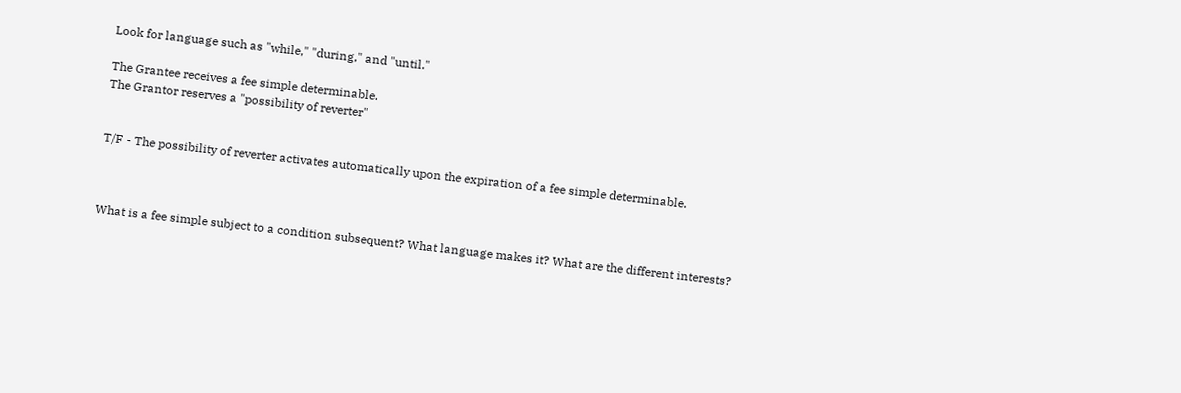Look for language such as "while," "during," and "until."

The Grantee receives a fee simple determinable.
The Grantor reserves a "possibility of reverter"


T/F - The possibility of reverter activates automatically upon the expiration of a fee simple determinable.



What is a fee simple subject to a condition subsequent? What language makes it? What are the different interests?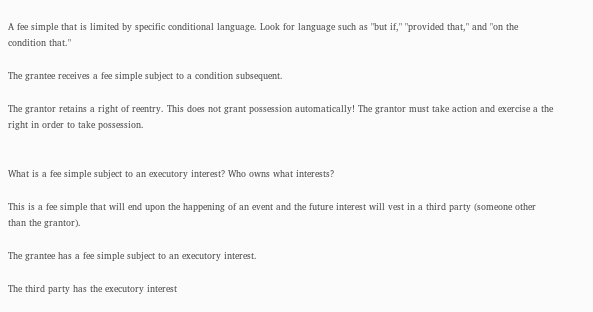A fee simple that is limited by specific conditional language. Look for language such as "but if," "provided that," and "on the condition that."

The grantee receives a fee simple subject to a condition subsequent.

The grantor retains a right of reentry. This does not grant possession automatically! The grantor must take action and exercise a the right in order to take possession.


What is a fee simple subject to an executory interest? Who owns what interests?

This is a fee simple that will end upon the happening of an event and the future interest will vest in a third party (someone other than the grantor).

The grantee has a fee simple subject to an executory interest.

The third party has the executory interest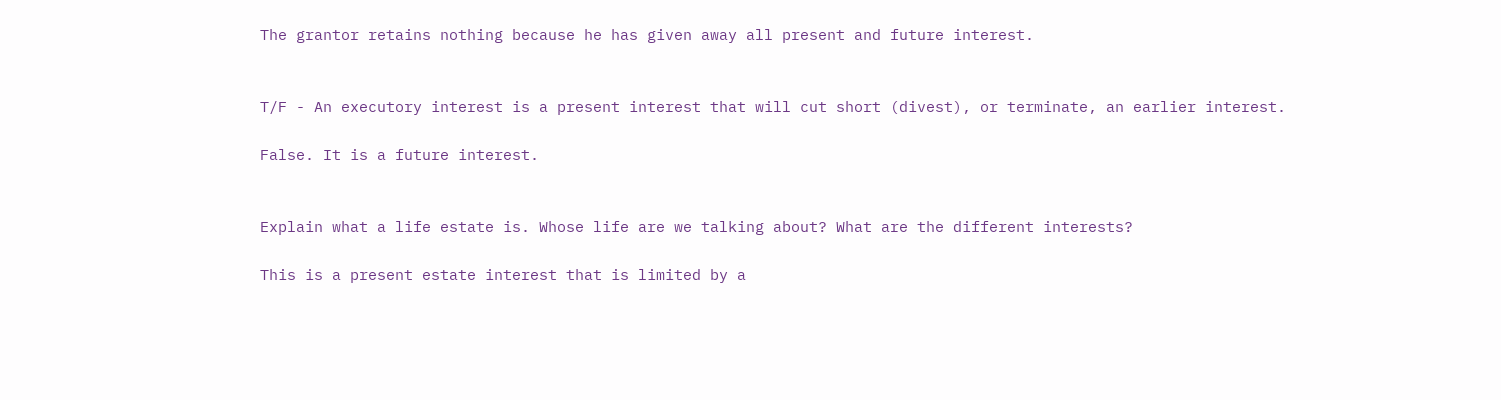The grantor retains nothing because he has given away all present and future interest.


T/F - An executory interest is a present interest that will cut short (divest), or terminate, an earlier interest.

False. It is a future interest.


Explain what a life estate is. Whose life are we talking about? What are the different interests?

This is a present estate interest that is limited by a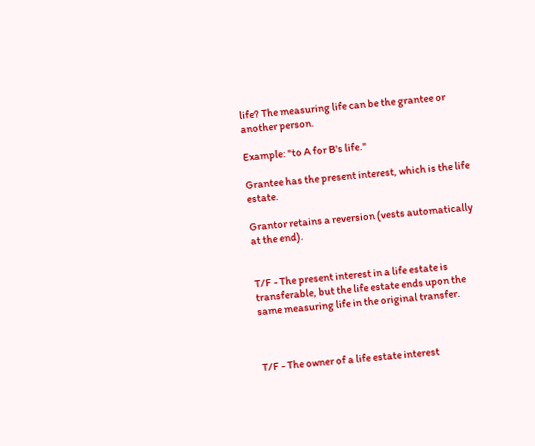life? The measuring life can be the grantee or another person.

Example: "to A for B's life."

Grantee has the present interest, which is the life estate.

Grantor retains a reversion (vests automatically at the end).


T/F - The present interest in a life estate is transferable, but the life estate ends upon the same measuring life in the original transfer.



T/F - The owner of a life estate interest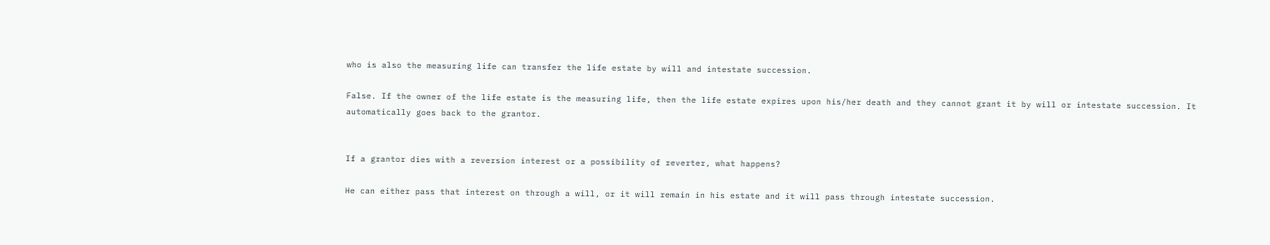who is also the measuring life can transfer the life estate by will and intestate succession.

False. If the owner of the life estate is the measuring life, then the life estate expires upon his/her death and they cannot grant it by will or intestate succession. It automatically goes back to the grantor.


If a grantor dies with a reversion interest or a possibility of reverter, what happens?

He can either pass that interest on through a will, or it will remain in his estate and it will pass through intestate succession.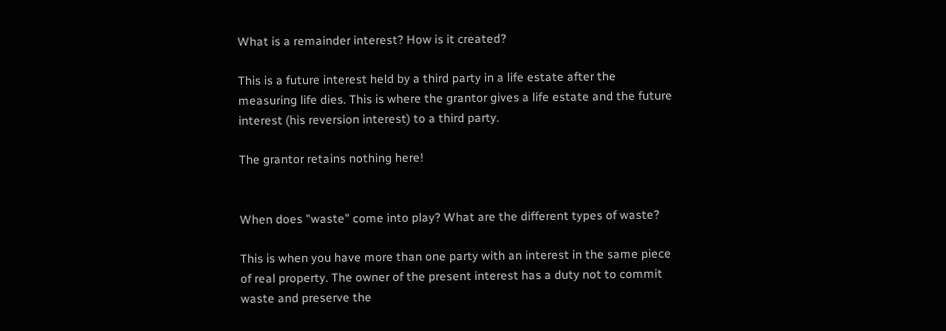What is a remainder interest? How is it created?

This is a future interest held by a third party in a life estate after the measuring life dies. This is where the grantor gives a life estate and the future interest (his reversion interest) to a third party.

The grantor retains nothing here!


When does "waste" come into play? What are the different types of waste?

This is when you have more than one party with an interest in the same piece of real property. The owner of the present interest has a duty not to commit waste and preserve the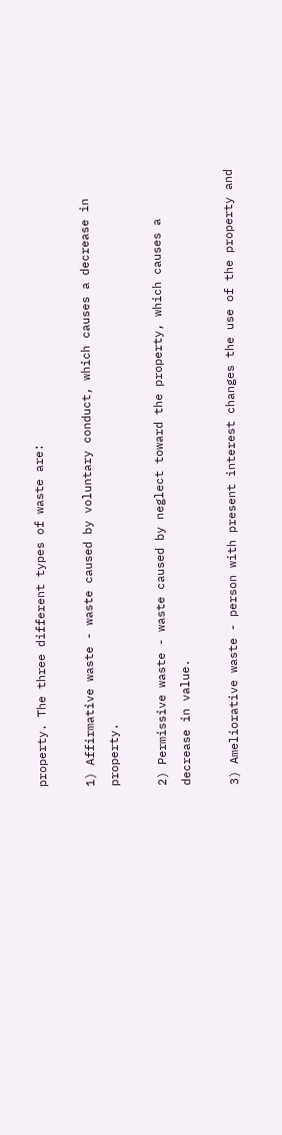property. The three different types of waste are:

1) Affirmative waste - waste caused by voluntary conduct, which causes a decrease in property.

2) Permissive waste - waste caused by neglect toward the property, which causes a decrease in value.

3) Ameliorative waste - person with present interest changes the use of the property and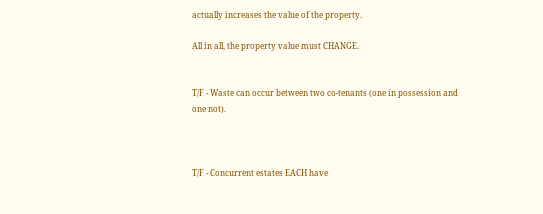actually increases the value of the property.

All in all, the property value must CHANGE.


T/F - Waste can occur between two co-tenants (one in possession and one not).



T/F - Concurrent estates EACH have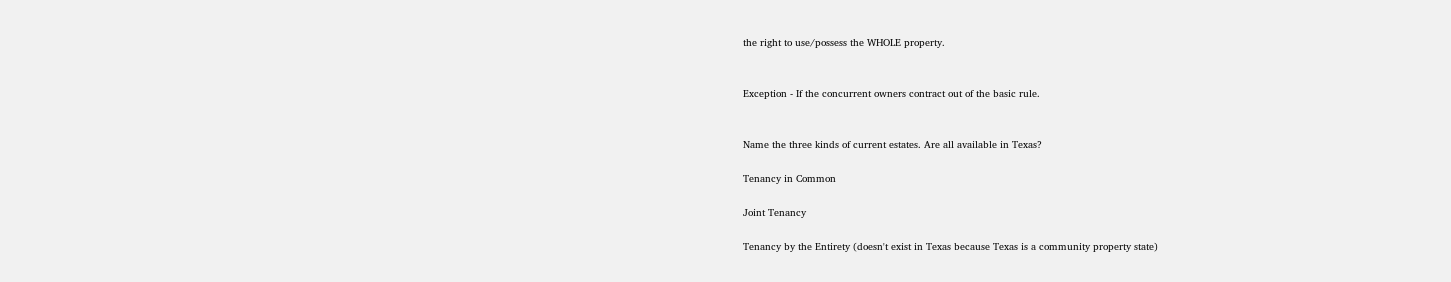the right to use/possess the WHOLE property.


Exception - If the concurrent owners contract out of the basic rule.


Name the three kinds of current estates. Are all available in Texas?

Tenancy in Common

Joint Tenancy

Tenancy by the Entirety (doesn't exist in Texas because Texas is a community property state)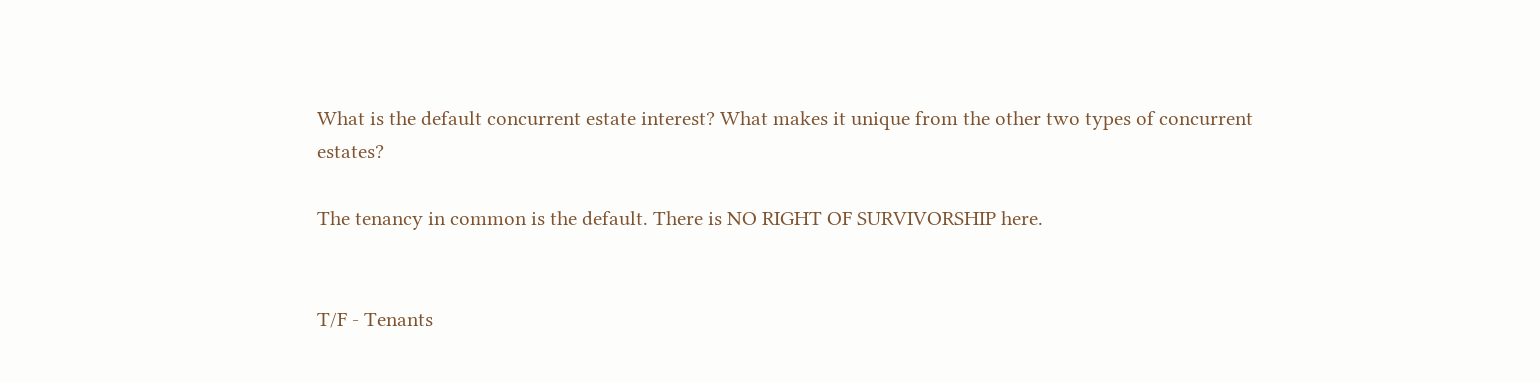What is the default concurrent estate interest? What makes it unique from the other two types of concurrent estates?

The tenancy in common is the default. There is NO RIGHT OF SURVIVORSHIP here.


T/F - Tenants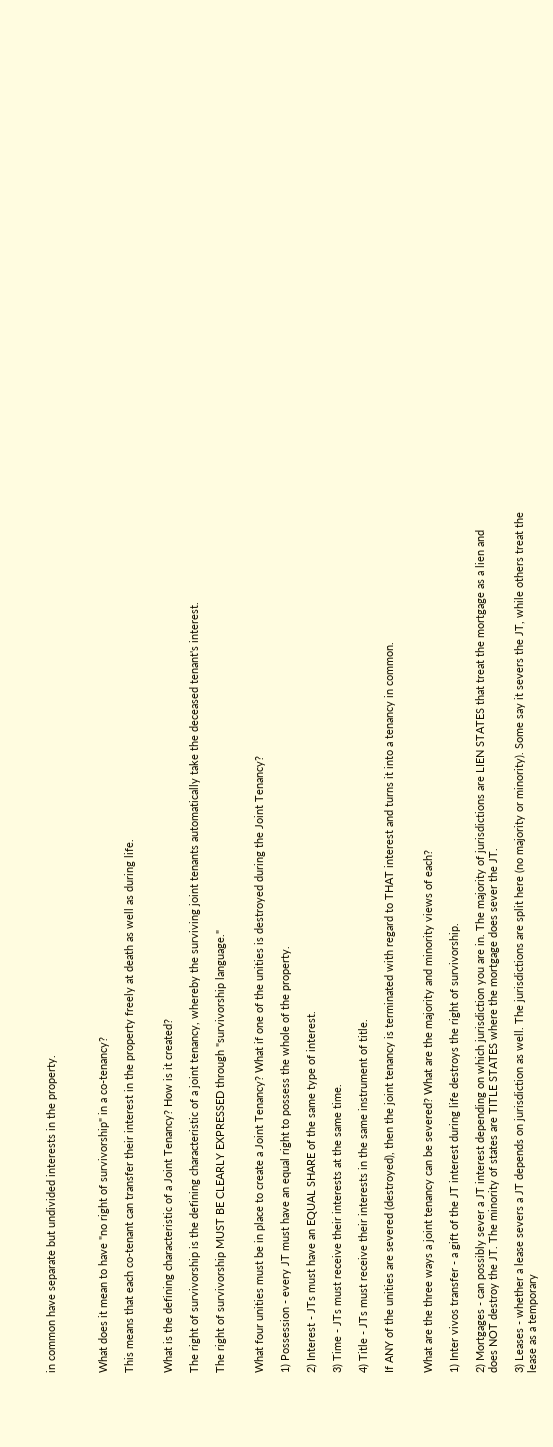in common have separate but undivided interests in the property.



What does it mean to have "no right of survivorship" in a co-tenancy?

This means that each co-tenant can transfer their interest in the property freely at death as well as during life.


What is the defining characteristic of a Joint Tenancy? How is it created?

The right of survivorship is the defining characteristic of a joint tenancy, whereby the surviving joint tenants automatically take the deceased tenant's interest.

The right of survivorship MUST BE CLEARLY EXPRESSED through "survivorship language."


What four unities must be in place to create a Joint Tenancy? What if one of the unities is destroyed during the Joint Tenancy?

1) Possession - every JT must have an equal right to possess the whole of the property.

2) Interest - JTs must have an EQUAL SHARE of the same type of interest.

3) Time - JTs must receive their interests at the same time.

4) Title - JTs must receive their interests in the same instrument of title.

If ANY of the unities are severed (destroyed), then the joint tenancy is terminated with regard to THAT interest and turns it into a tenancy in common.


What are the three ways a joint tenancy can be severed? What are the majority and minority views of each?

1) Inter vivos transfer - a gift of the JT interest during life destroys the right of survivorship.

2) Mortgages - can possibly sever a JT interest depending on which jurisdiction you are in. The majority of jurisdictions are LIEN STATES that treat the mortgage as a lien and does NOT destroy the JT. The minority of states are TITLE STATES where the mortgage does sever the JT.

3) Leases - whether a lease severs a JT depends on jurisdiction as well. The jurisdictions are split here (no majority or minority). Some say it severs the JT, while others treat the lease as a temporary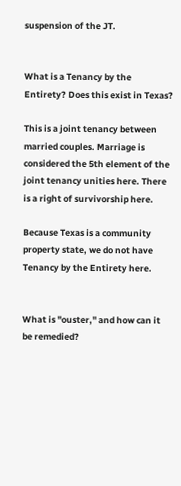suspension of the JT.


What is a Tenancy by the Entirety? Does this exist in Texas?

This is a joint tenancy between married couples. Marriage is considered the 5th element of the joint tenancy unities here. There is a right of survivorship here.

Because Texas is a community property state, we do not have Tenancy by the Entirety here.


What is "ouster," and how can it be remedied?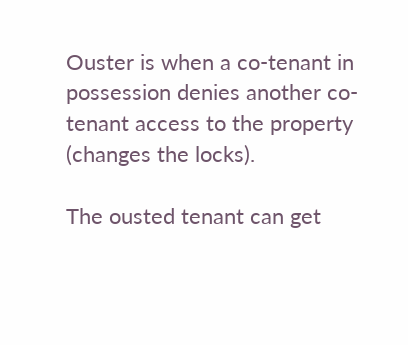Ouster is when a co-tenant in possession denies another co-tenant access to the property (changes the locks).

The ousted tenant can get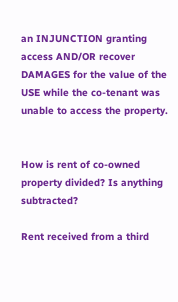an INJUNCTION granting access AND/OR recover DAMAGES for the value of the USE while the co-tenant was unable to access the property.


How is rent of co-owned property divided? Is anything subtracted?

Rent received from a third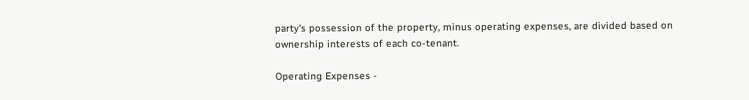party's possession of the property, minus operating expenses, are divided based on ownership interests of each co-tenant.

Operating Expenses -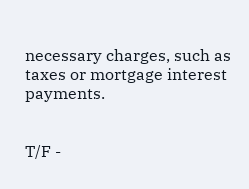necessary charges, such as taxes or mortgage interest payments.


T/F -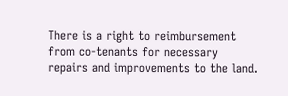There is a right to reimbursement from co-tenants for necessary repairs and improvements to the land.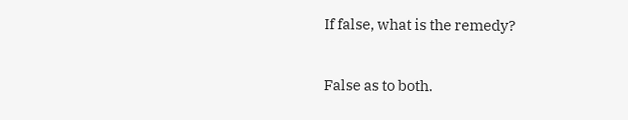If false, what is the remedy?

False as to both.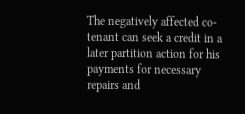The negatively affected co-tenant can seek a credit in a later partition action for his payments for necessary repairs and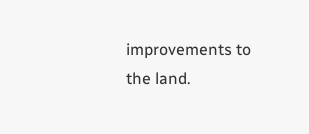improvements to the land.